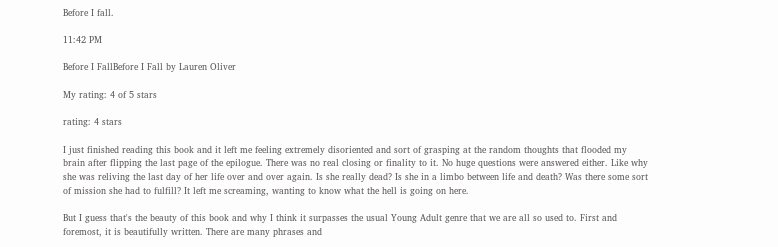Before I fall.

11:42 PM

Before I FallBefore I Fall by Lauren Oliver

My rating: 4 of 5 stars

rating: 4 stars

I just finished reading this book and it left me feeling extremely disoriented and sort of grasping at the random thoughts that flooded my brain after flipping the last page of the epilogue. There was no real closing or finality to it. No huge questions were answered either. Like why she was reliving the last day of her life over and over again. Is she really dead? Is she in a limbo between life and death? Was there some sort of mission she had to fulfill? It left me screaming, wanting to know what the hell is going on here.

But I guess that's the beauty of this book and why I think it surpasses the usual Young Adult genre that we are all so used to. First and foremost, it is beautifully written. There are many phrases and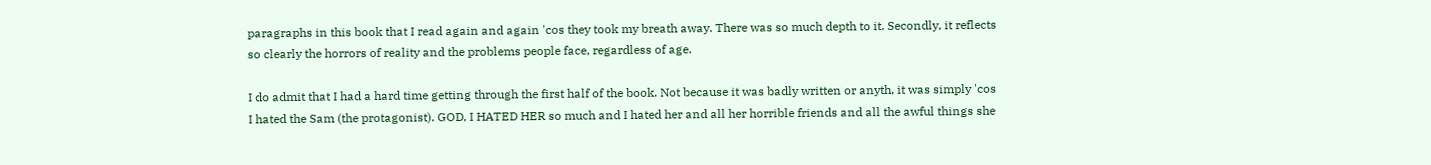paragraphs in this book that I read again and again 'cos they took my breath away. There was so much depth to it. Secondly, it reflects so clearly the horrors of reality and the problems people face, regardless of age.

I do admit that I had a hard time getting through the first half of the book. Not because it was badly written or anyth, it was simply 'cos I hated the Sam (the protagonist). GOD, I HATED HER so much and I hated her and all her horrible friends and all the awful things she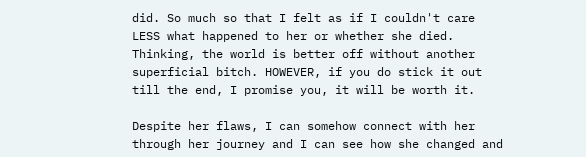did. So much so that I felt as if I couldn't care LESS what happened to her or whether she died. Thinking, the world is better off without another superficial bitch. HOWEVER, if you do stick it out till the end, I promise you, it will be worth it.

Despite her flaws, I can somehow connect with her through her journey and I can see how she changed and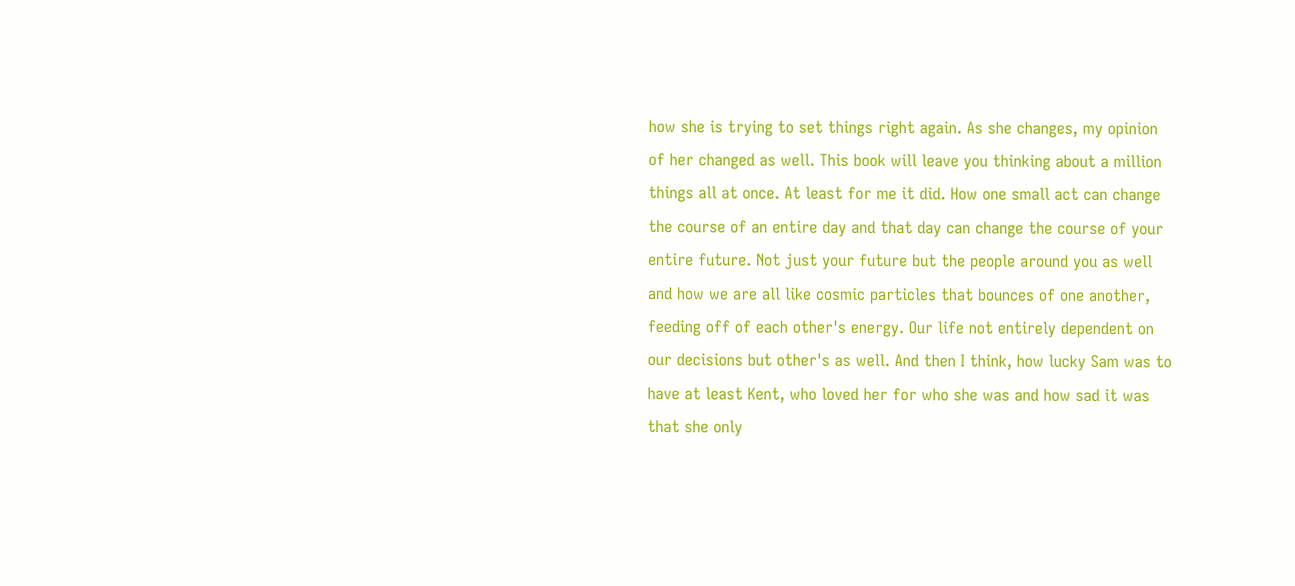how she is trying to set things right again. As she changes, my opinion of her changed as well. This book will leave you thinking about a million things all at once. At least for me it did. How one small act can change the course of an entire day and that day can change the course of your entire future. Not just your future but the people around you as well and how we are all like cosmic particles that bounces of one another, feeding off of each other's energy. Our life not entirely dependent on our decisions but other's as well. And then I think, how lucky Sam was to have at least Kent, who loved her for who she was and how sad it was that she only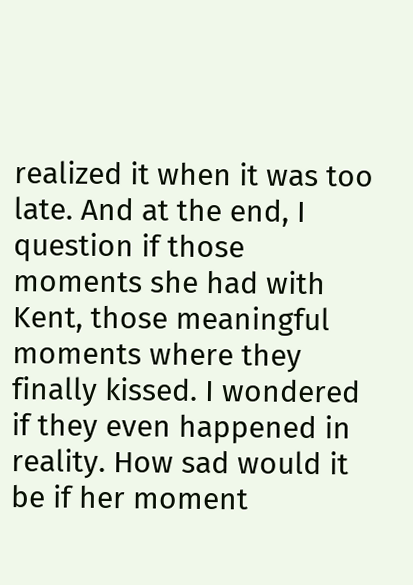realized it when it was too late. And at the end, I question if those moments she had with Kent, those meaningful moments where they finally kissed. I wondered if they even happened in reality. How sad would it be if her moment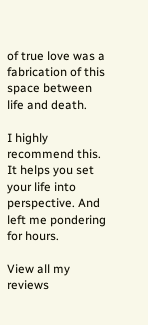of true love was a fabrication of this space between life and death.

I highly recommend this. It helps you set your life into perspective. And left me pondering for hours.

View all my reviews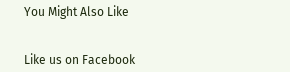You Might Also Like


Like us on Facebook